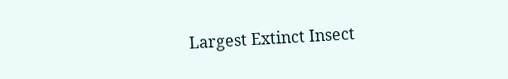Largest Extinct Insect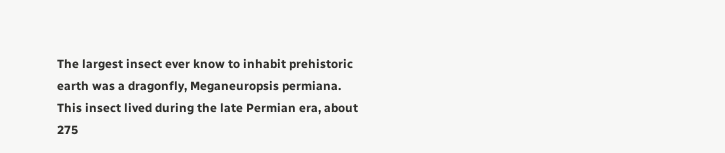The largest insect ever know to inhabit prehistoric earth was a dragonfly, Meganeuropsis permiana.   This insect lived during the late Permian era, about 275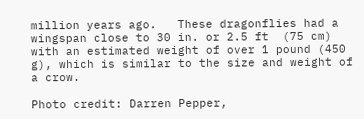million years ago.   These dragonflies had a wingspan close to 30 in. or 2.5 ft  (75 cm) with an estimated weight of over 1 pound (450 g), which is similar to the size and weight of a crow.

Photo credit: Darren Pepper,